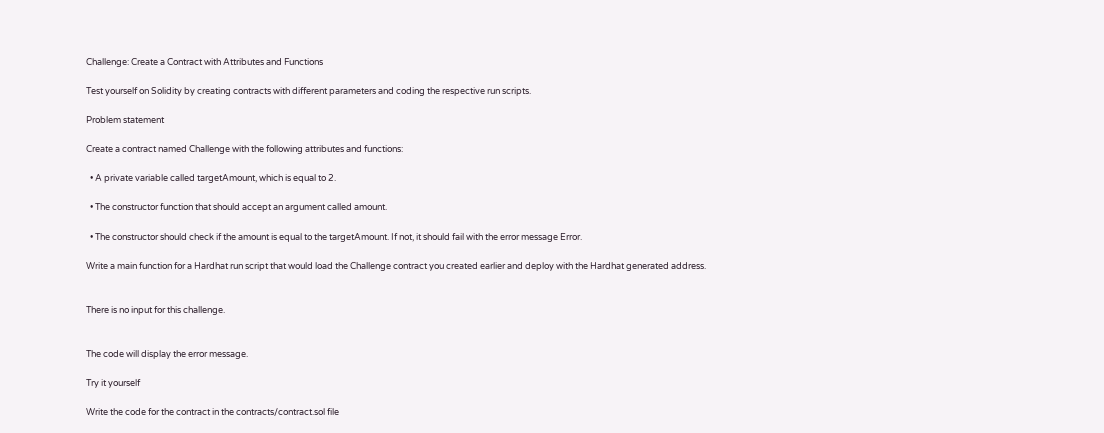Challenge: Create a Contract with Attributes and Functions

Test yourself on Solidity by creating contracts with different parameters and coding the respective run scripts.

Problem statement

Create a contract named Challenge with the following attributes and functions:

  • A private variable called targetAmount, which is equal to 2.

  • The constructor function that should accept an argument called amount.

  • The constructor should check if the amount is equal to the targetAmount. If not, it should fail with the error message Error.

Write a main function for a Hardhat run script that would load the Challenge contract you created earlier and deploy with the Hardhat generated address.


There is no input for this challenge.


The code will display the error message.

Try it yourself

Write the code for the contract in the contracts/contract.sol file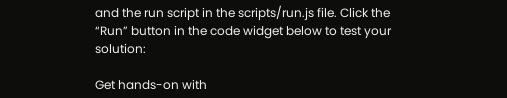and the run script in the scripts/run.js file. Click the “Run” button in the code widget below to test your solution:

Get hands-on with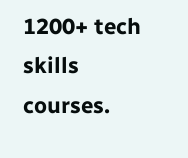1200+ tech skills courses.